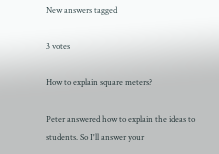New answers tagged

3 votes

How to explain square meters?

Peter answered how to explain the ideas to students. So I'll answer your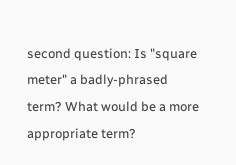second question: Is "square meter" a badly-phrased term? What would be a more appropriate term?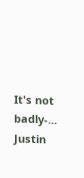It's not badly-...
Justin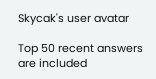Skycak's user avatar

Top 50 recent answers are included